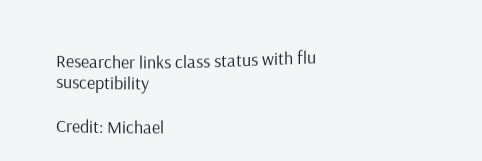Researcher links class status with flu susceptibility

Credit: Michael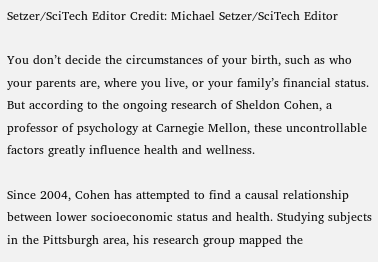Setzer/SciTech Editor Credit: Michael Setzer/SciTech Editor

You don’t decide the circumstances of your birth, such as who your parents are, where you live, or your family’s financial status. But according to the ongoing research of Sheldon Cohen, a professor of psychology at Carnegie Mellon, these uncontrollable factors greatly influence health and wellness.

Since 2004, Cohen has attempted to find a causal relationship between lower socioeconomic status and health. Studying subjects in the Pittsburgh area, his research group mapped the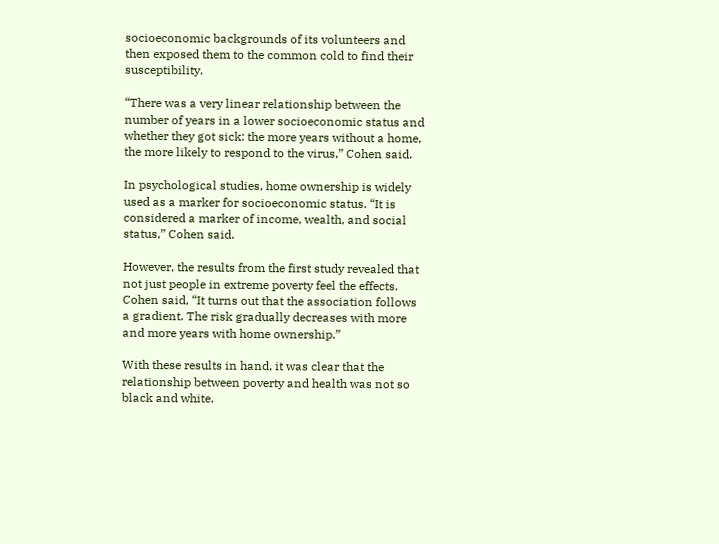socioeconomic backgrounds of its volunteers and then exposed them to the common cold to find their susceptibility.

“There was a very linear relationship between the number of years in a lower socioeconomic status and whether they got sick: the more years without a home, the more likely to respond to the virus,” Cohen said.

In psychological studies, home ownership is widely used as a marker for socioeconomic status. “It is considered a marker of income, wealth, and social status,” Cohen said.

However, the results from the first study revealed that not just people in extreme poverty feel the effects. Cohen said, “It turns out that the association follows a gradient. The risk gradually decreases with more and more years with home ownership.”

With these results in hand, it was clear that the relationship between poverty and health was not so black and white.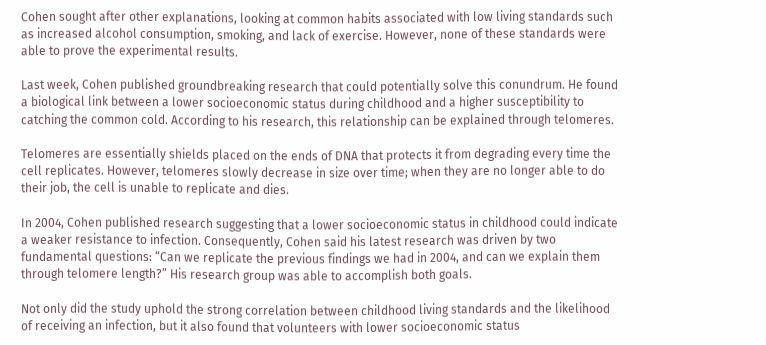Cohen sought after other explanations, looking at common habits associated with low living standards such as increased alcohol consumption, smoking, and lack of exercise. However, none of these standards were able to prove the experimental results.

Last week, Cohen published groundbreaking research that could potentially solve this conundrum. He found a biological link between a lower socioeconomic status during childhood and a higher susceptibility to catching the common cold. According to his research, this relationship can be explained through telomeres.

Telomeres are essentially shields placed on the ends of DNA that protects it from degrading every time the cell replicates. However, telomeres slowly decrease in size over time; when they are no longer able to do their job, the cell is unable to replicate and dies.

In 2004, Cohen published research suggesting that a lower socioeconomic status in childhood could indicate a weaker resistance to infection. Consequently, Cohen said his latest research was driven by two fundamental questions: “Can we replicate the previous findings we had in 2004, and can we explain them through telomere length?” His research group was able to accomplish both goals.

Not only did the study uphold the strong correlation between childhood living standards and the likelihood of receiving an infection, but it also found that volunteers with lower socioeconomic status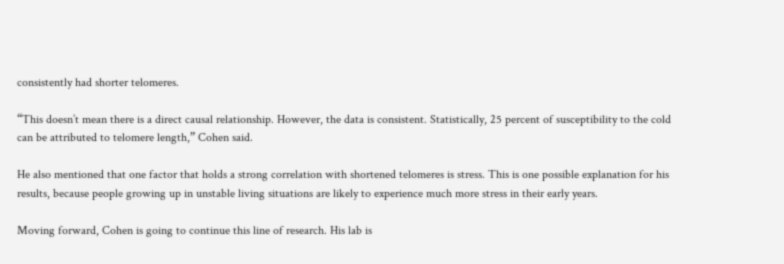consistently had shorter telomeres.

“This doesn’t mean there is a direct causal relationship. However, the data is consistent. Statistically, 25 percent of susceptibility to the cold can be attributed to telomere length,” Cohen said.

He also mentioned that one factor that holds a strong correlation with shortened telomeres is stress. This is one possible explanation for his results, because people growing up in unstable living situations are likely to experience much more stress in their early years.

Moving forward, Cohen is going to continue this line of research. His lab is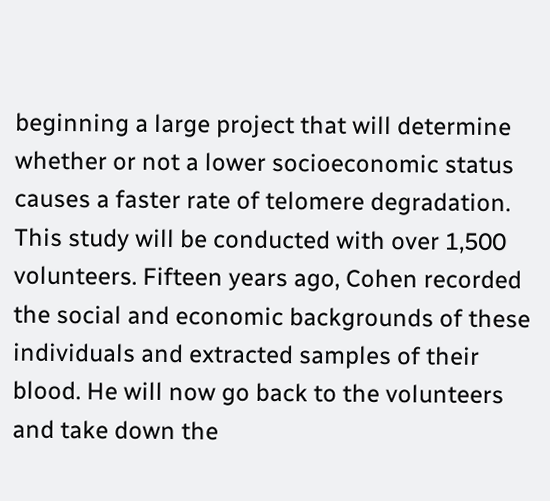beginning a large project that will determine whether or not a lower socioeconomic status causes a faster rate of telomere degradation. This study will be conducted with over 1,500 volunteers. Fifteen years ago, Cohen recorded the social and economic backgrounds of these individuals and extracted samples of their blood. He will now go back to the volunteers and take down the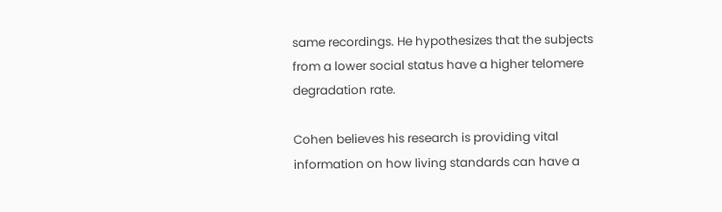same recordings. He hypothesizes that the subjects from a lower social status have a higher telomere degradation rate.

Cohen believes his research is providing vital information on how living standards can have a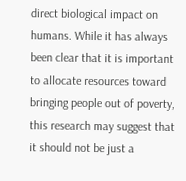direct biological impact on humans. While it has always been clear that it is important to allocate resources toward bringing people out of poverty, this research may suggest that it should not be just a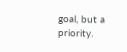goal, but a priority.